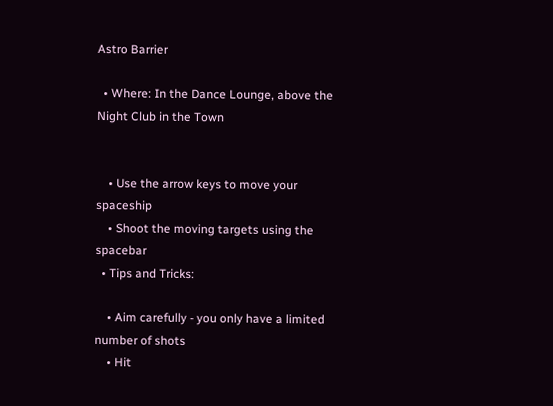Astro Barrier

  • Where: In the Dance Lounge, above the Night Club in the Town


    • Use the arrow keys to move your spaceship
    • Shoot the moving targets using the spacebar
  • Tips and Tricks:

    • Aim carefully - you only have a limited number of shots
    • Hit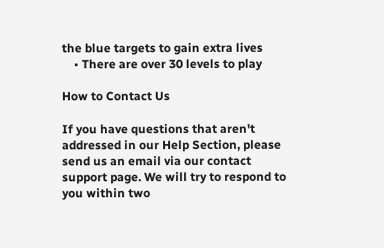the blue targets to gain extra lives
    • There are over 30 levels to play

How to Contact Us

If you have questions that aren't addressed in our Help Section, please send us an email via our contact support page. We will try to respond to you within two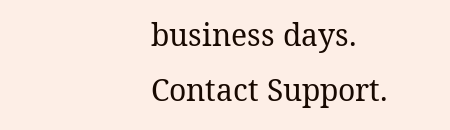business days. Contact Support.